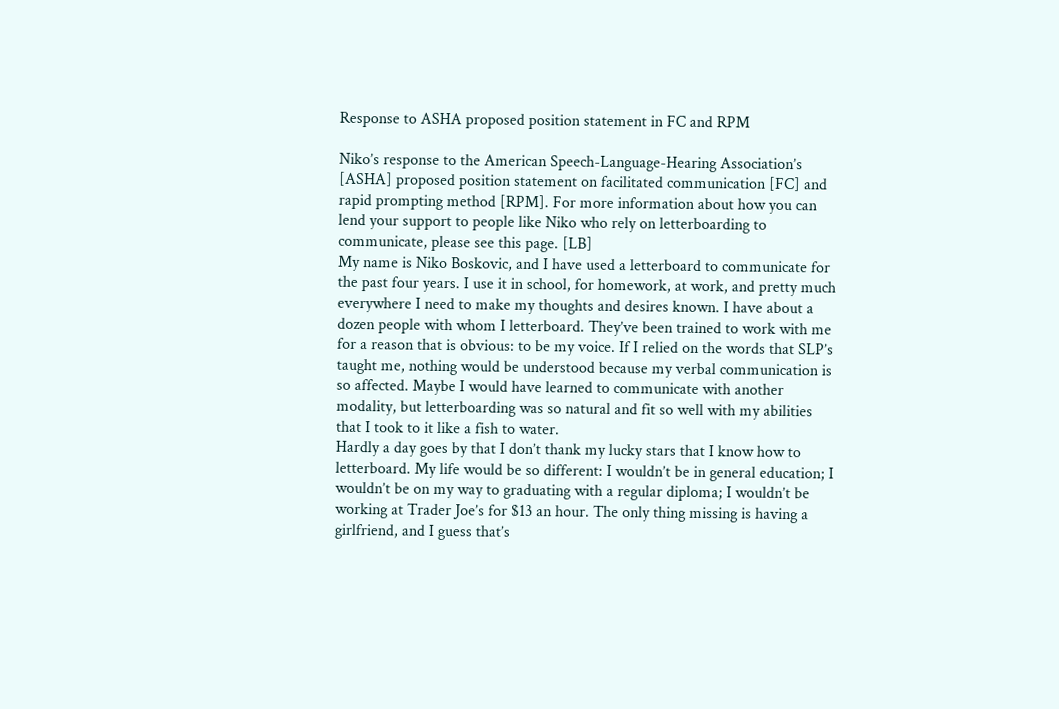Response to ASHA proposed position statement in FC and RPM

Niko’s response to the American Speech-Language-Hearing Association’s [ASHA] proposed position statement on facilitated communication [FC] and rapid prompting method [RPM]. For more information about how you can lend your support to people like Niko who rely on letterboarding to communicate, please see this page. [LB]
My name is Niko Boskovic, and I have used a letterboard to communicate for the past four years. I use it in school, for homework, at work, and pretty much everywhere I need to make my thoughts and desires known. I have about a dozen people with whom I letterboard. They’ve been trained to work with me for a reason that is obvious: to be my voice. If I relied on the words that SLP’s taught me, nothing would be understood because my verbal communication is so affected. Maybe I would have learned to communicate with another modality, but letterboarding was so natural and fit so well with my abilities that I took to it like a fish to water.
Hardly a day goes by that I don’t thank my lucky stars that I know how to letterboard. My life would be so different: I wouldn’t be in general education; I wouldn’t be on my way to graduating with a regular diploma; I wouldn’t be working at Trader Joe’s for $13 an hour. The only thing missing is having a girlfriend, and I guess that’s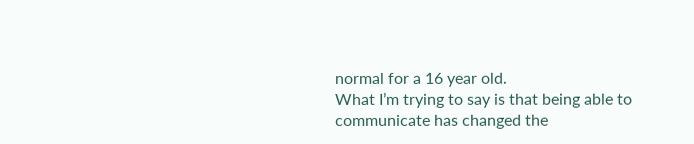normal for a 16 year old.
What I’m trying to say is that being able to communicate has changed the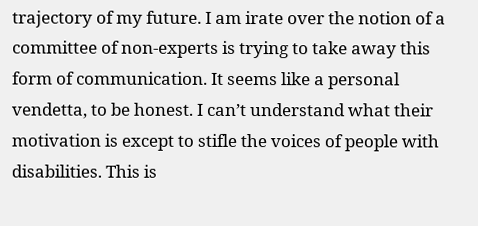trajectory of my future. I am irate over the notion of a committee of non-experts is trying to take away this form of communication. It seems like a personal vendetta, to be honest. I can’t understand what their motivation is except to stifle the voices of people with disabilities. This is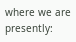where we are presently: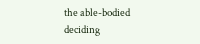the able-bodied deciding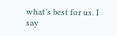what’s best for us. I say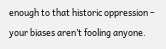enough to that historic oppression – your biases aren’t fooling anyone.